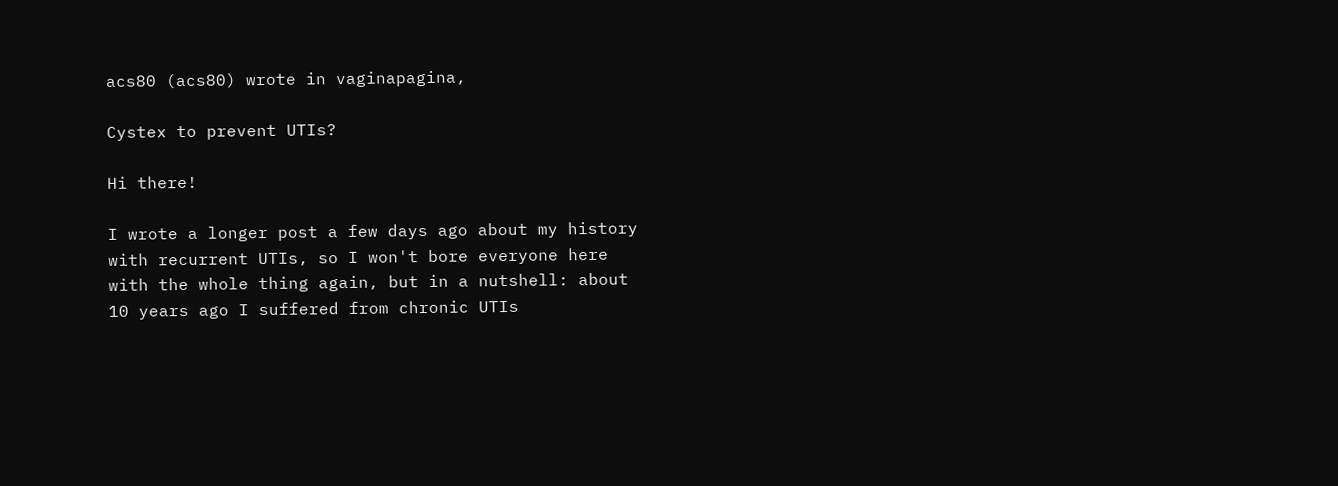acs80 (acs80) wrote in vaginapagina,

Cystex to prevent UTIs?

Hi there!

I wrote a longer post a few days ago about my history with recurrent UTIs, so I won't bore everyone here with the whole thing again, but in a nutshell: about 10 years ago I suffered from chronic UTIs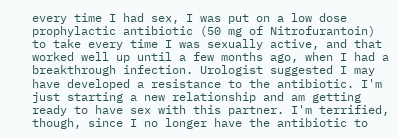every time I had sex, I was put on a low dose prophylactic antibiotic (50 mg of Nitrofurantoin) to take every time I was sexually active, and that worked well up until a few months ago, when I had a breakthrough infection. Urologist suggested I may have developed a resistance to the antibiotic. I'm just starting a new relationship and am getting ready to have sex with this partner. I'm terrified, though, since I no longer have the antibiotic to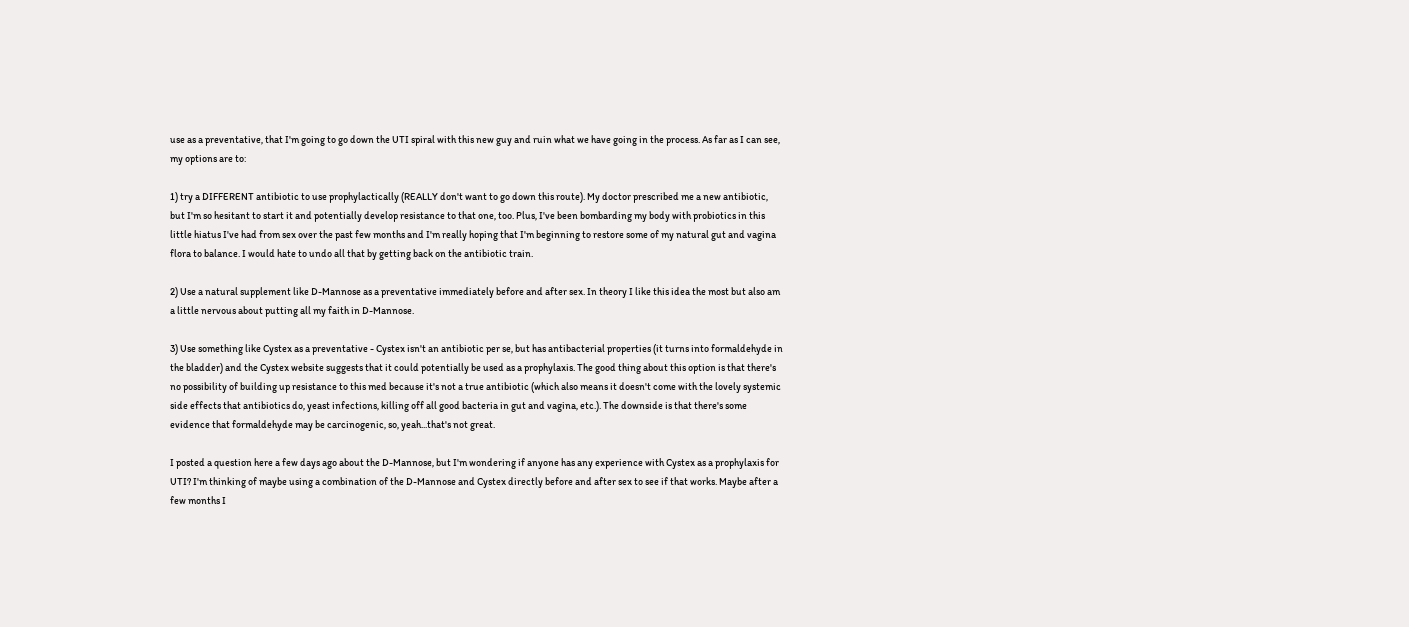use as a preventative, that I'm going to go down the UTI spiral with this new guy and ruin what we have going in the process. As far as I can see, my options are to:

1) try a DIFFERENT antibiotic to use prophylactically (REALLY don't want to go down this route). My doctor prescribed me a new antibiotic, but I'm so hesitant to start it and potentially develop resistance to that one, too. Plus, I've been bombarding my body with probiotics in this little hiatus I've had from sex over the past few months and I'm really hoping that I'm beginning to restore some of my natural gut and vagina flora to balance. I would hate to undo all that by getting back on the antibiotic train.

2) Use a natural supplement like D-Mannose as a preventative immediately before and after sex. In theory I like this idea the most but also am a little nervous about putting all my faith in D-Mannose.

3) Use something like Cystex as a preventative - Cystex isn't an antibiotic per se, but has antibacterial properties (it turns into formaldehyde in the bladder) and the Cystex website suggests that it could potentially be used as a prophylaxis. The good thing about this option is that there's no possibility of building up resistance to this med because it's not a true antibiotic (which also means it doesn't come with the lovely systemic side effects that antibiotics do, yeast infections, killing off all good bacteria in gut and vagina, etc.). The downside is that there's some evidence that formaldehyde may be carcinogenic, so, yeah...that's not great.

I posted a question here a few days ago about the D-Mannose, but I'm wondering if anyone has any experience with Cystex as a prophylaxis for UTI? I'm thinking of maybe using a combination of the D-Mannose and Cystex directly before and after sex to see if that works. Maybe after a few months I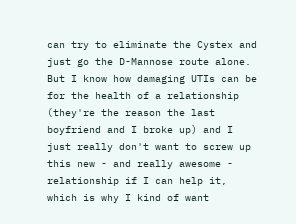can try to eliminate the Cystex and just go the D-Mannose route alone. But I know how damaging UTIs can be for the health of a relationship (they're the reason the last boyfriend and I broke up) and I just really don't want to screw up this new - and really awesome - relationship if I can help it, which is why I kind of want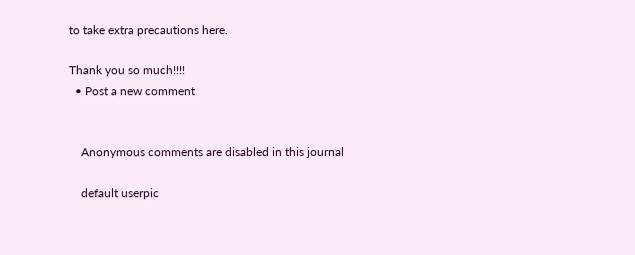to take extra precautions here.

Thank you so much!!!!
  • Post a new comment


    Anonymous comments are disabled in this journal

    default userpic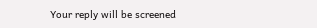Your reply will be screened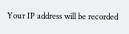Your IP address will be recorded